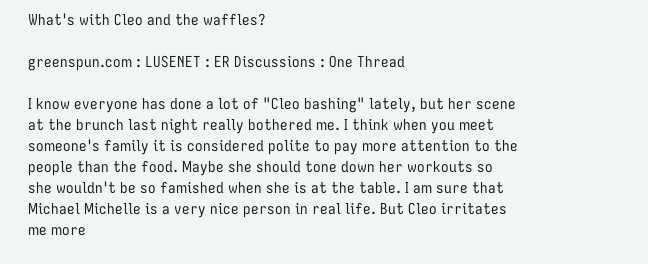What's with Cleo and the waffles?

greenspun.com : LUSENET : ER Discussions : One Thread

I know everyone has done a lot of "Cleo bashing" lately, but her scene at the brunch last night really bothered me. I think when you meet someone's family it is considered polite to pay more attention to the people than the food. Maybe she should tone down her workouts so she wouldn't be so famished when she is at the table. I am sure that Michael Michelle is a very nice person in real life. But Cleo irritates me more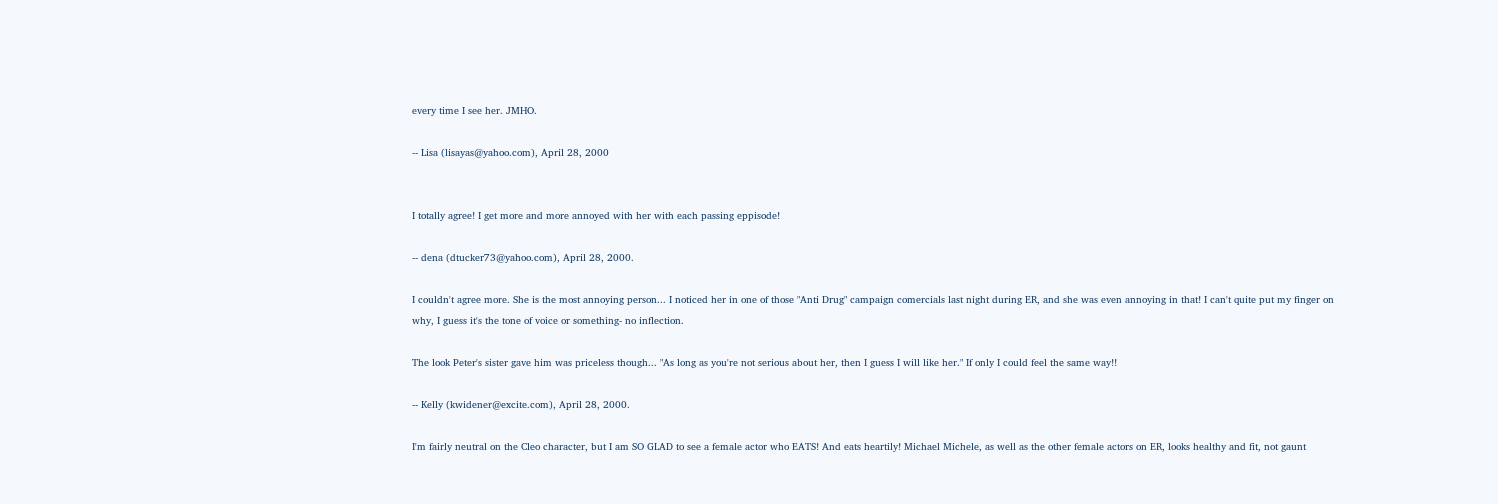every time I see her. JMHO.

-- Lisa (lisayas@yahoo.com), April 28, 2000


I totally agree! I get more and more annoyed with her with each passing eppisode!

-- dena (dtucker73@yahoo.com), April 28, 2000.

I couldn't agree more. She is the most annoying person... I noticed her in one of those "Anti Drug" campaign comercials last night during ER, and she was even annoying in that! I can't quite put my finger on why, I guess it's the tone of voice or something- no inflection.

The look Peter's sister gave him was priceless though... "As long as you're not serious about her, then I guess I will like her." If only I could feel the same way!!

-- Kelly (kwidener@excite.com), April 28, 2000.

I'm fairly neutral on the Cleo character, but I am SO GLAD to see a female actor who EATS! And eats heartily! Michael Michele, as well as the other female actors on ER, looks healthy and fit, not gaunt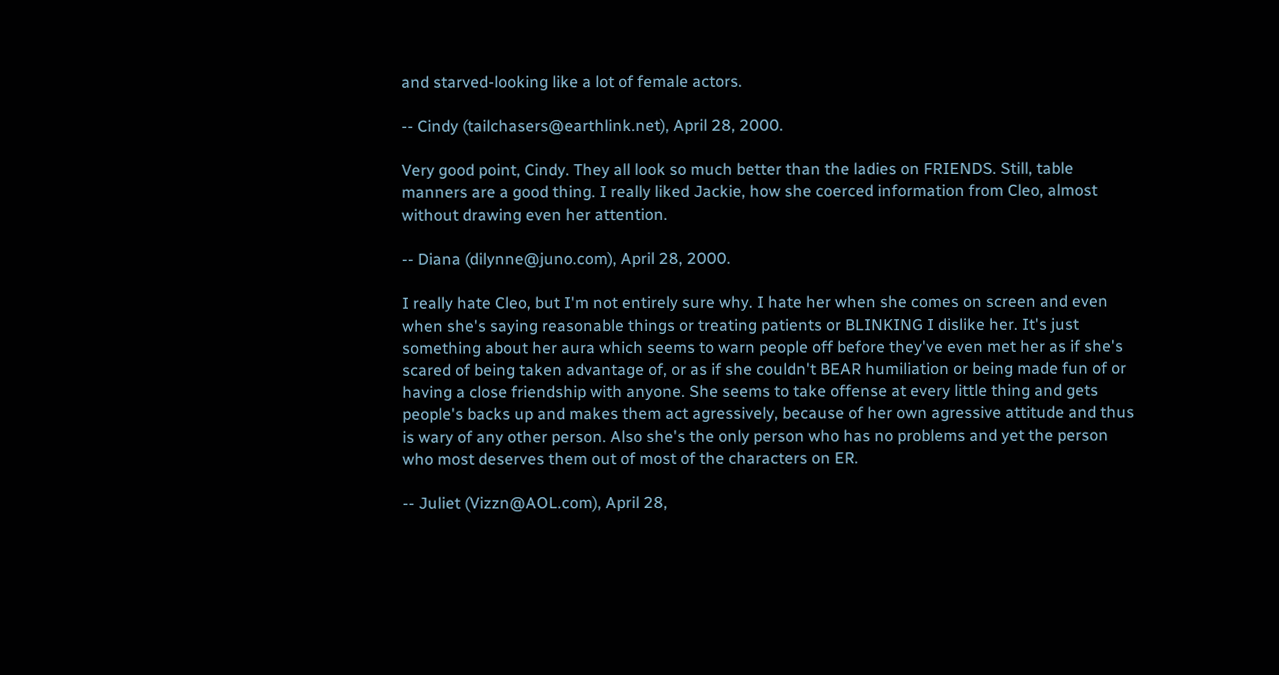and starved-looking like a lot of female actors.

-- Cindy (tailchasers@earthlink.net), April 28, 2000.

Very good point, Cindy. They all look so much better than the ladies on FRIENDS. Still, table manners are a good thing. I really liked Jackie, how she coerced information from Cleo, almost without drawing even her attention.

-- Diana (dilynne@juno.com), April 28, 2000.

I really hate Cleo, but I'm not entirely sure why. I hate her when she comes on screen and even when she's saying reasonable things or treating patients or BLINKING I dislike her. It's just something about her aura which seems to warn people off before they've even met her as if she's scared of being taken advantage of, or as if she couldn't BEAR humiliation or being made fun of or having a close friendship with anyone. She seems to take offense at every little thing and gets people's backs up and makes them act agressively, because of her own agressive attitude and thus is wary of any other person. Also she's the only person who has no problems and yet the person who most deserves them out of most of the characters on ER.

-- Juliet (Vizzn@AOL.com), April 28,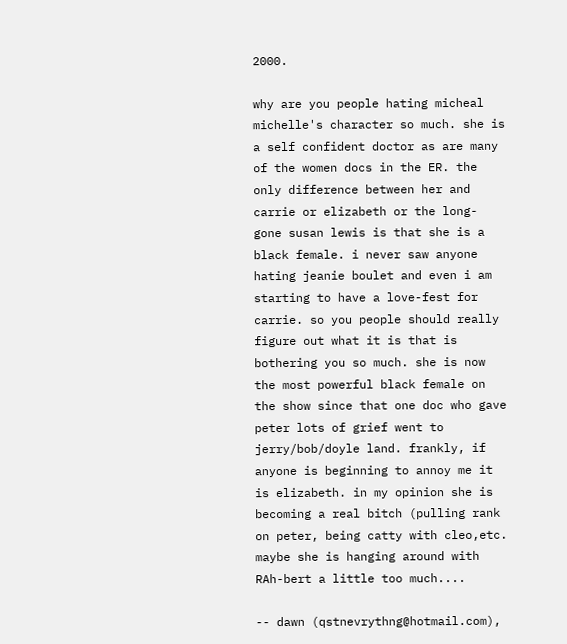2000.

why are you people hating micheal michelle's character so much. she is a self confident doctor as are many of the women docs in the ER. the only difference between her and carrie or elizabeth or the long- gone susan lewis is that she is a black female. i never saw anyone hating jeanie boulet and even i am starting to have a love-fest for carrie. so you people should really figure out what it is that is bothering you so much. she is now the most powerful black female on the show since that one doc who gave peter lots of grief went to jerry/bob/doyle land. frankly, if anyone is beginning to annoy me it is elizabeth. in my opinion she is becoming a real bitch (pulling rank on peter, being catty with cleo,etc. maybe she is hanging around with RAh-bert a little too much....

-- dawn (qstnevrythng@hotmail.com),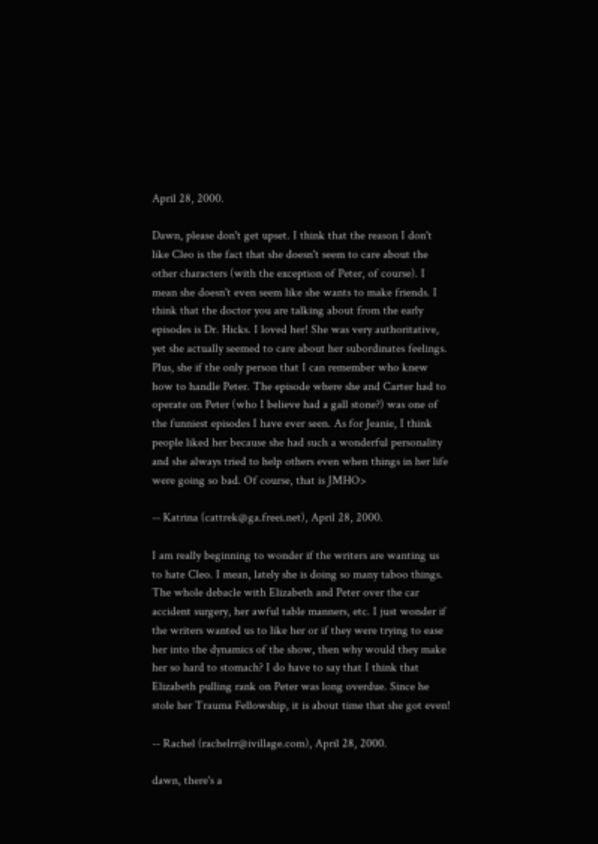April 28, 2000.

Dawn, please don't get upset. I think that the reason I don't like Cleo is the fact that she doesn't seem to care about the other characters (with the exception of Peter, of course). I mean she doesn't even seem like she wants to make friends. I think that the doctor you are talking about from the early episodes is Dr. Hicks. I loved her! She was very authoritative, yet she actually seemed to care about her subordinates feelings. Plus, she if the only person that I can remember who knew how to handle Peter. The episode where she and Carter had to operate on Peter (who I believe had a gall stone?) was one of the funniest episodes I have ever seen. As for Jeanie, I think people liked her because she had such a wonderful personality and she always tried to help others even when things in her life were going so bad. Of course, that is JMHO>

-- Katrina (cattrek@ga.freei.net), April 28, 2000.

I am really beginning to wonder if the writers are wanting us to hate Cleo. I mean, lately she is doing so many taboo things. The whole debacle with Elizabeth and Peter over the car accident surgery, her awful table manners, etc. I just wonder if the writers wanted us to like her or if they were trying to ease her into the dynamics of the show, then why would they make her so hard to stomach? I do have to say that I think that Elizabeth pulling rank on Peter was long overdue. Since he stole her Trauma Fellowship, it is about time that she got even!

-- Rachel (rachelrr@ivillage.com), April 28, 2000.

dawn, there's a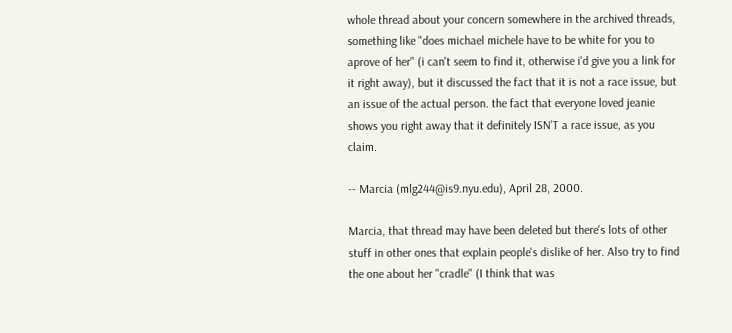whole thread about your concern somewhere in the archived threads, something like "does michael michele have to be white for you to aprove of her" (i can't seem to find it, otherwise i'd give you a link for it right away), but it discussed the fact that it is not a race issue, but an issue of the actual person. the fact that everyone loved jeanie shows you right away that it definitely ISN'T a race issue, as you claim.

-- Marcia (mlg244@is9.nyu.edu), April 28, 2000.

Marcia, that thread may have been deleted but there's lots of other stuff in other ones that explain people's dislike of her. Also try to find the one about her "cradle" (I think that was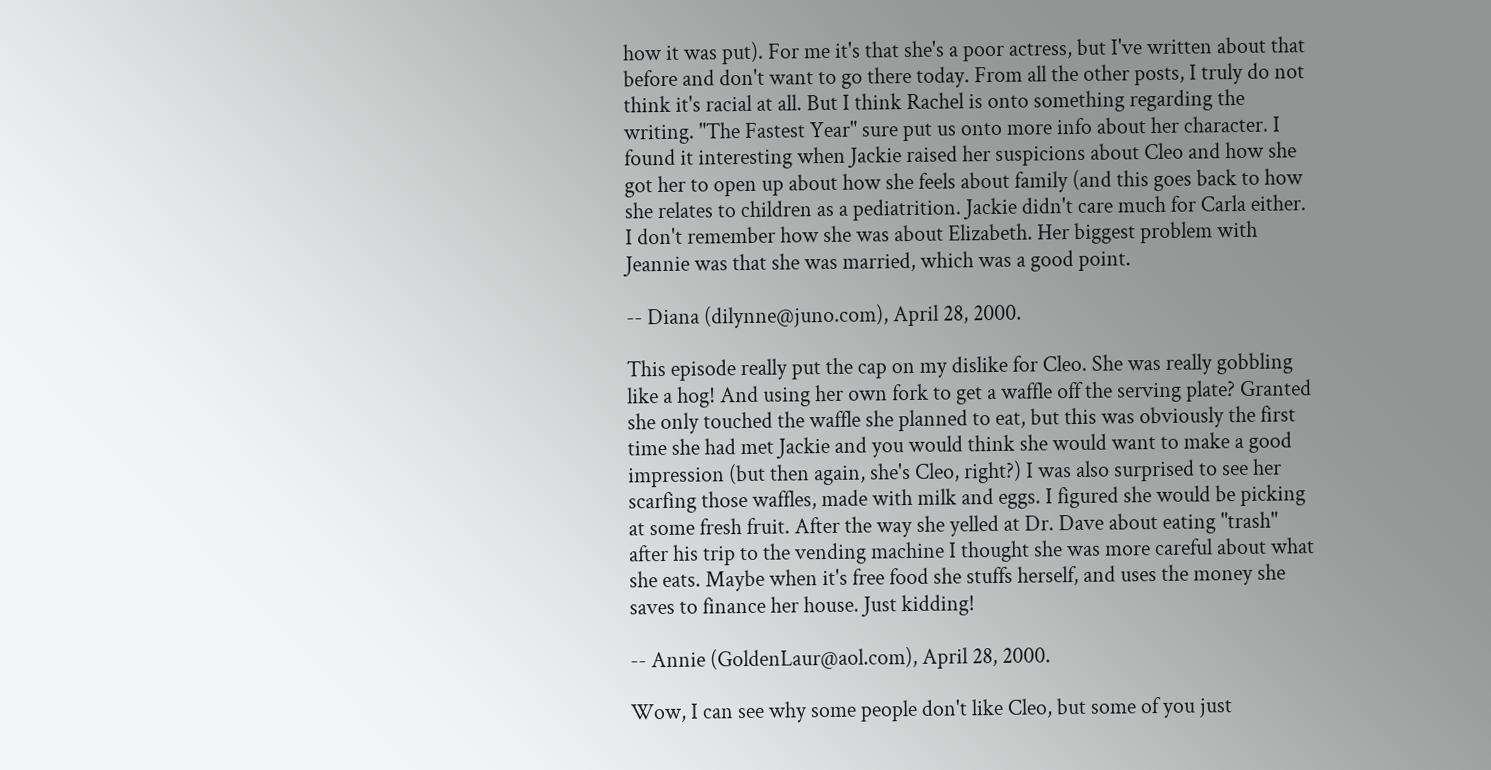how it was put). For me it's that she's a poor actress, but I've written about that before and don't want to go there today. From all the other posts, I truly do not think it's racial at all. But I think Rachel is onto something regarding the writing. "The Fastest Year" sure put us onto more info about her character. I found it interesting when Jackie raised her suspicions about Cleo and how she got her to open up about how she feels about family (and this goes back to how she relates to children as a pediatrition. Jackie didn't care much for Carla either. I don't remember how she was about Elizabeth. Her biggest problem with Jeannie was that she was married, which was a good point.

-- Diana (dilynne@juno.com), April 28, 2000.

This episode really put the cap on my dislike for Cleo. She was really gobbling like a hog! And using her own fork to get a waffle off the serving plate? Granted she only touched the waffle she planned to eat, but this was obviously the first time she had met Jackie and you would think she would want to make a good impression (but then again, she's Cleo, right?) I was also surprised to see her scarfing those waffles, made with milk and eggs. I figured she would be picking at some fresh fruit. After the way she yelled at Dr. Dave about eating "trash" after his trip to the vending machine I thought she was more careful about what she eats. Maybe when it's free food she stuffs herself, and uses the money she saves to finance her house. Just kidding!

-- Annie (GoldenLaur@aol.com), April 28, 2000.

Wow, I can see why some people don't like Cleo, but some of you just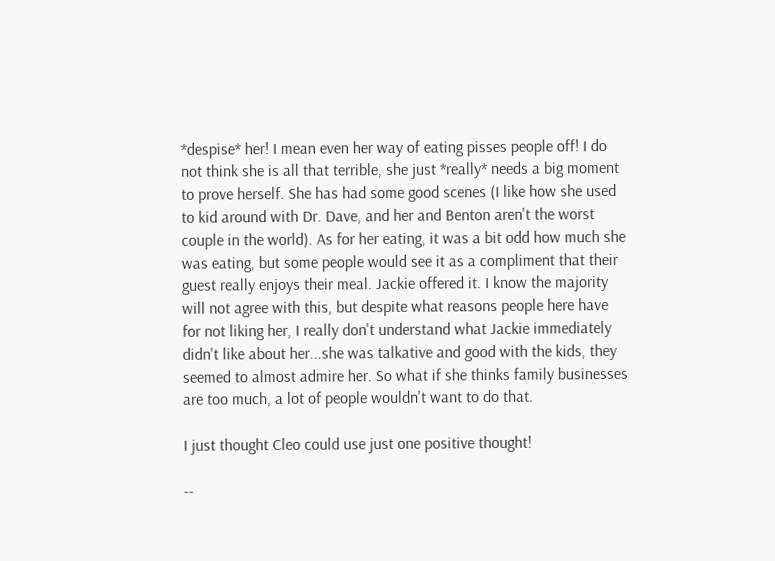*despise* her! I mean even her way of eating pisses people off! I do not think she is all that terrible, she just *really* needs a big moment to prove herself. She has had some good scenes (I like how she used to kid around with Dr. Dave, and her and Benton aren't the worst couple in the world). As for her eating, it was a bit odd how much she was eating, but some people would see it as a compliment that their guest really enjoys their meal. Jackie offered it. I know the majority will not agree with this, but despite what reasons people here have for not liking her, I really don't understand what Jackie immediately didn't like about her...she was talkative and good with the kids, they seemed to almost admire her. So what if she thinks family businesses are too much, a lot of people wouldn't want to do that.

I just thought Cleo could use just one positive thought!

--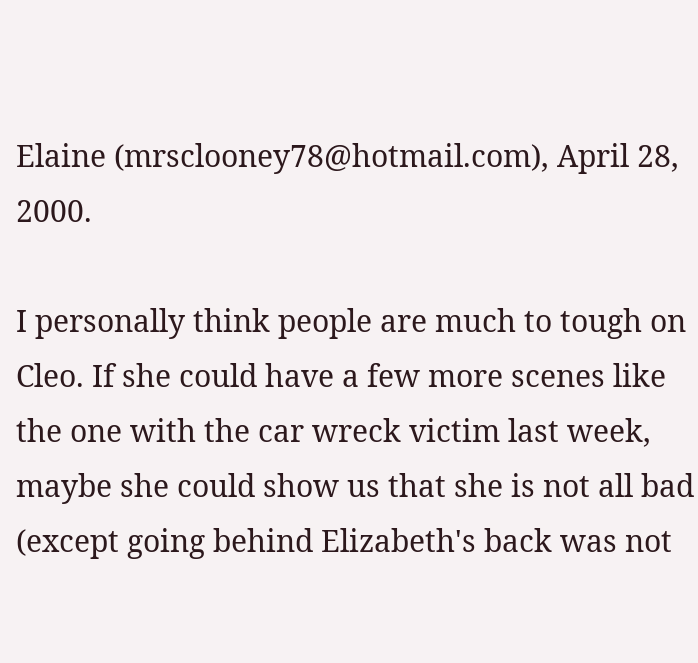Elaine (mrsclooney78@hotmail.com), April 28, 2000.

I personally think people are much to tough on Cleo. If she could have a few more scenes like the one with the car wreck victim last week, maybe she could show us that she is not all bad (except going behind Elizabeth's back was not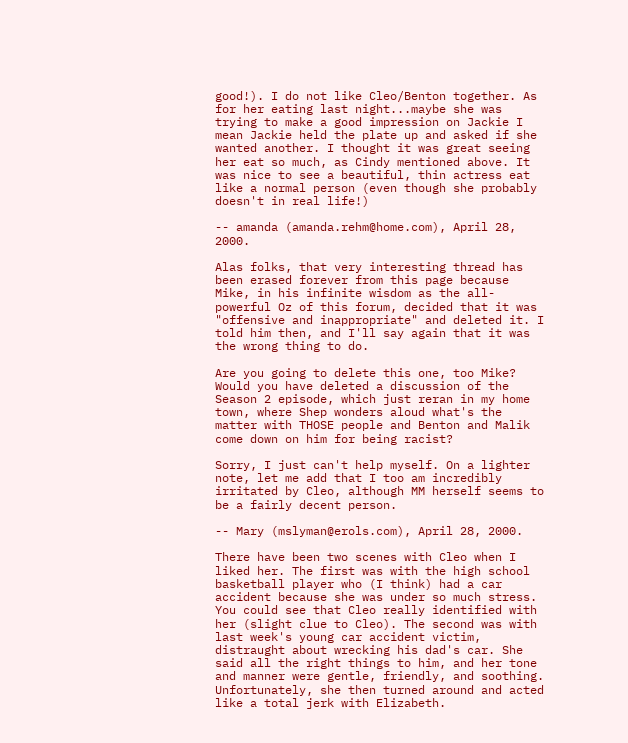good!). I do not like Cleo/Benton together. As for her eating last night...maybe she was trying to make a good impression on Jackie I mean Jackie held the plate up and asked if she wanted another. I thought it was great seeing her eat so much, as Cindy mentioned above. It was nice to see a beautiful, thin actress eat like a normal person (even though she probably doesn't in real life!)

-- amanda (amanda.rehm@home.com), April 28, 2000.

Alas folks, that very interesting thread has been erased forever from this page because Mike, in his infinite wisdom as the all-powerful Oz of this forum, decided that it was "offensive and inappropriate" and deleted it. I told him then, and I'll say again that it was the wrong thing to do.

Are you going to delete this one, too Mike? Would you have deleted a discussion of the Season 2 episode, which just reran in my home town, where Shep wonders aloud what's the matter with THOSE people and Benton and Malik come down on him for being racist?

Sorry, I just can't help myself. On a lighter note, let me add that I too am incredibly irritated by Cleo, although MM herself seems to be a fairly decent person.

-- Mary (mslyman@erols.com), April 28, 2000.

There have been two scenes with Cleo when I liked her. The first was with the high school basketball player who (I think) had a car accident because she was under so much stress. You could see that Cleo really identified with her (slight clue to Cleo). The second was with last week's young car accident victim, distraught about wrecking his dad's car. She said all the right things to him, and her tone and manner were gentle, friendly, and soothing. Unfortunately, she then turned around and acted like a total jerk with Elizabeth.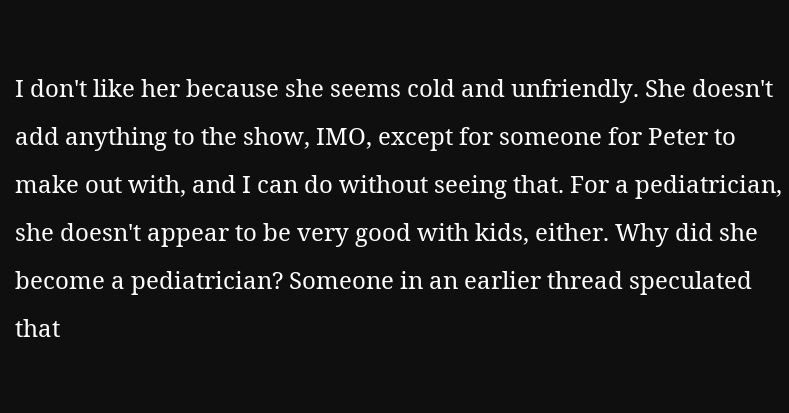I don't like her because she seems cold and unfriendly. She doesn't add anything to the show, IMO, except for someone for Peter to make out with, and I can do without seeing that. For a pediatrician, she doesn't appear to be very good with kids, either. Why did she become a pediatrician? Someone in an earlier thread speculated that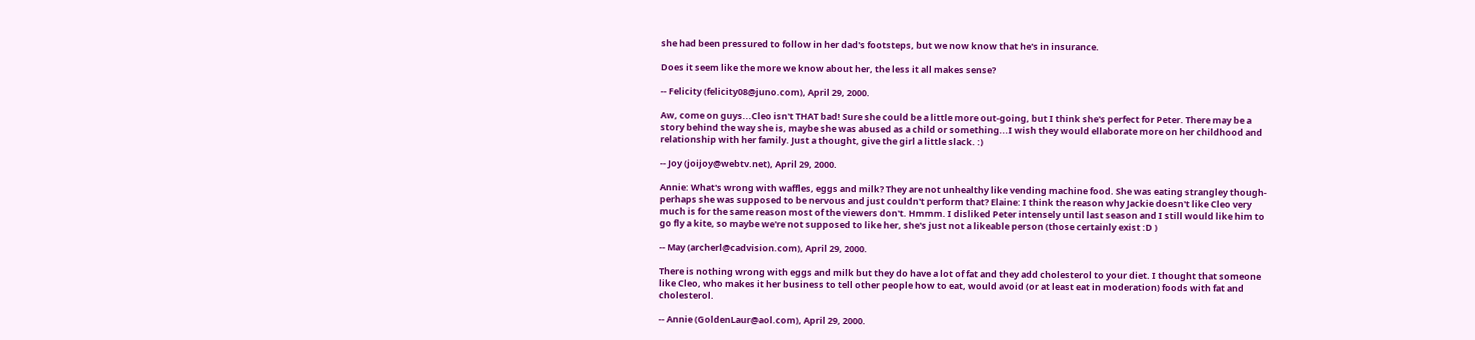she had been pressured to follow in her dad's footsteps, but we now know that he's in insurance.

Does it seem like the more we know about her, the less it all makes sense?

-- Felicity (felicity08@juno.com), April 29, 2000.

Aw, come on guys...Cleo isn't THAT bad! Sure she could be a little more out-going, but I think she's perfect for Peter. There may be a story behind the way she is, maybe she was abused as a child or something...I wish they would ellaborate more on her childhood and relationship with her family. Just a thought, give the girl a little slack. :)

-- Joy (joijoy@webtv.net), April 29, 2000.

Annie: What's wrong with waffles, eggs and milk? They are not unhealthy like vending machine food. She was eating strangley though- perhaps she was supposed to be nervous and just couldn't perform that? Elaine: I think the reason why Jackie doesn't like Cleo very much is for the same reason most of the viewers don't. Hmmm. I disliked Peter intensely until last season and I still would like him to go fly a kite, so maybe we're not supposed to like her, she's just not a likeable person (those certainly exist :D )

-- May (archerl@cadvision.com), April 29, 2000.

There is nothing wrong with eggs and milk but they do have a lot of fat and they add cholesterol to your diet. I thought that someone like Cleo, who makes it her business to tell other people how to eat, would avoid (or at least eat in moderation) foods with fat and cholesterol.

-- Annie (GoldenLaur@aol.com), April 29, 2000.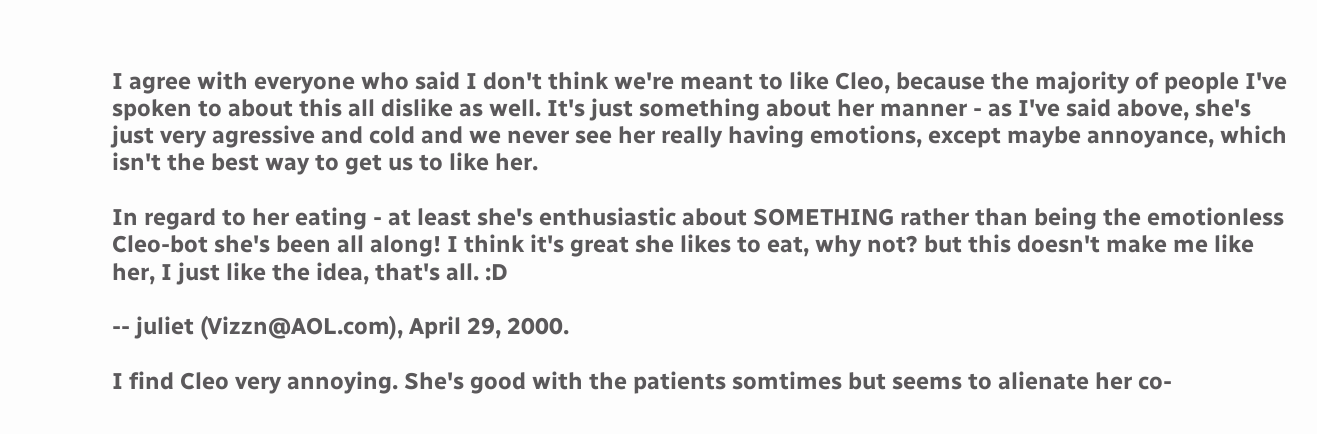I agree with everyone who said I don't think we're meant to like Cleo, because the majority of people I've spoken to about this all dislike as well. It's just something about her manner - as I've said above, she's just very agressive and cold and we never see her really having emotions, except maybe annoyance, which isn't the best way to get us to like her.

In regard to her eating - at least she's enthusiastic about SOMETHING rather than being the emotionless Cleo-bot she's been all along! I think it's great she likes to eat, why not? but this doesn't make me like her, I just like the idea, that's all. :D

-- juliet (Vizzn@AOL.com), April 29, 2000.

I find Cleo very annoying. She's good with the patients somtimes but seems to alienate her co-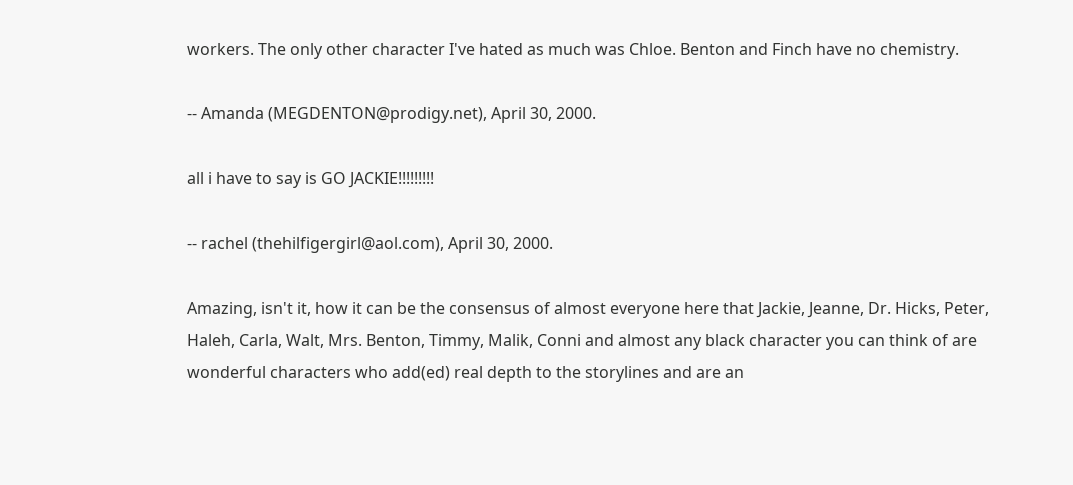workers. The only other character I've hated as much was Chloe. Benton and Finch have no chemistry.

-- Amanda (MEGDENTON@prodigy.net), April 30, 2000.

all i have to say is GO JACKIE!!!!!!!!!

-- rachel (thehilfigergirl@aol.com), April 30, 2000.

Amazing, isn't it, how it can be the consensus of almost everyone here that Jackie, Jeanne, Dr. Hicks, Peter, Haleh, Carla, Walt, Mrs. Benton, Timmy, Malik, Conni and almost any black character you can think of are wonderful characters who add(ed) real depth to the storylines and are an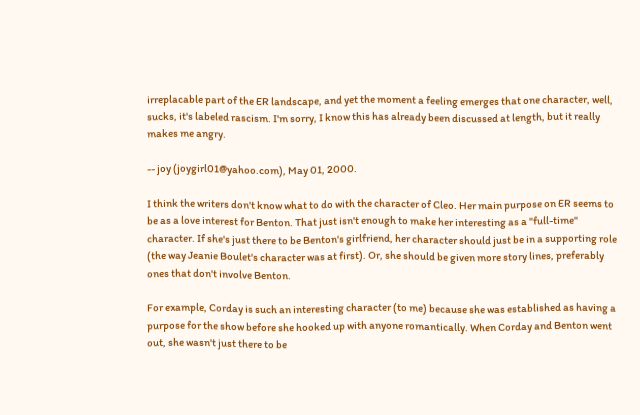irreplacable part of the ER landscape, and yet the moment a feeling emerges that one character, well, sucks, it's labeled rascism. I'm sorry, I know this has already been discussed at length, but it really makes me angry.

-- joy (joygirl01@yahoo.com), May 01, 2000.

I think the writers don't know what to do with the character of Cleo. Her main purpose on ER seems to be as a love interest for Benton. That just isn't enough to make her interesting as a "full-time" character. If she's just there to be Benton's girlfriend, her character should just be in a supporting role (the way Jeanie Boulet's character was at first). Or, she should be given more story lines, preferably ones that don't involve Benton.

For example, Corday is such an interesting character (to me) because she was established as having a purpose for the show before she hooked up with anyone romantically. When Corday and Benton went out, she wasn't just there to be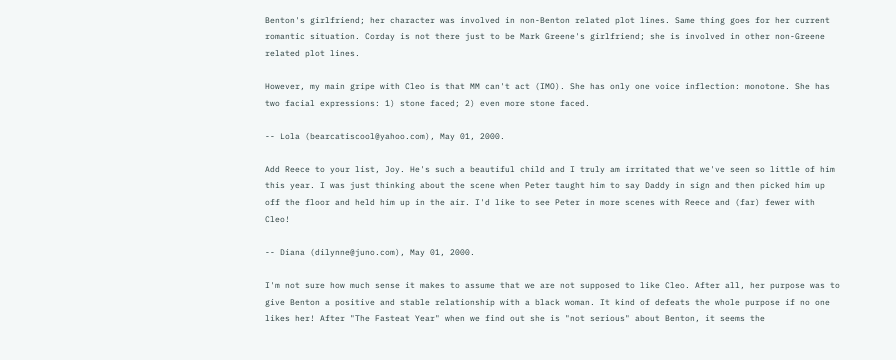Benton's girlfriend; her character was involved in non-Benton related plot lines. Same thing goes for her current romantic situation. Corday is not there just to be Mark Greene's girlfriend; she is involved in other non-Greene related plot lines.

However, my main gripe with Cleo is that MM can't act (IMO). She has only one voice inflection: monotone. She has two facial expressions: 1) stone faced; 2) even more stone faced.

-- Lola (bearcatiscool@yahoo.com), May 01, 2000.

Add Reece to your list, Joy. He's such a beautiful child and I truly am irritated that we've seen so little of him this year. I was just thinking about the scene when Peter taught him to say Daddy in sign and then picked him up off the floor and held him up in the air. I'd like to see Peter in more scenes with Reece and (far) fewer with Cleo!

-- Diana (dilynne@juno.com), May 01, 2000.

I'm not sure how much sense it makes to assume that we are not supposed to like Cleo. After all, her purpose was to give Benton a positive and stable relationship with a black woman. It kind of defeats the whole purpose if no one likes her! After "The Fasteat Year" when we find out she is "not serious" about Benton, it seems the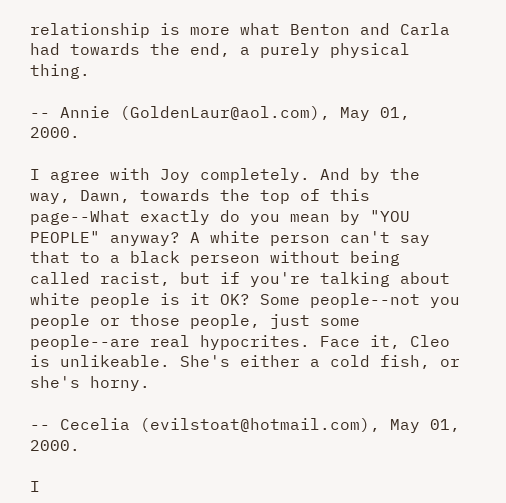relationship is more what Benton and Carla had towards the end, a purely physical thing.

-- Annie (GoldenLaur@aol.com), May 01, 2000.

I agree with Joy completely. And by the way, Dawn, towards the top of this page--What exactly do you mean by "YOU PEOPLE" anyway? A white person can't say that to a black perseon without being called racist, but if you're talking about white people is it OK? Some people--not you people or those people, just some people--are real hypocrites. Face it, Cleo is unlikeable. She's either a cold fish, or she's horny.

-- Cecelia (evilstoat@hotmail.com), May 01, 2000.

I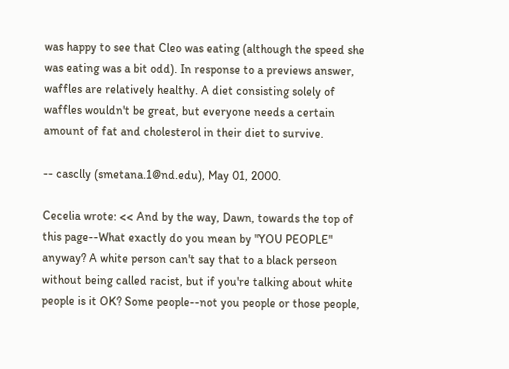was happy to see that Cleo was eating (although the speed she was eating was a bit odd). In response to a previews answer, waffles are relatively healthy. A diet consisting solely of waffles wouldn't be great, but everyone needs a certain amount of fat and cholesterol in their diet to survive.

-- casclly (smetana.1@nd.edu), May 01, 2000.

Cecelia wrote: << And by the way, Dawn, towards the top of this page--What exactly do you mean by "YOU PEOPLE" anyway? A white person can't say that to a black perseon without being called racist, but if you're talking about white people is it OK? Some people--not you people or those people,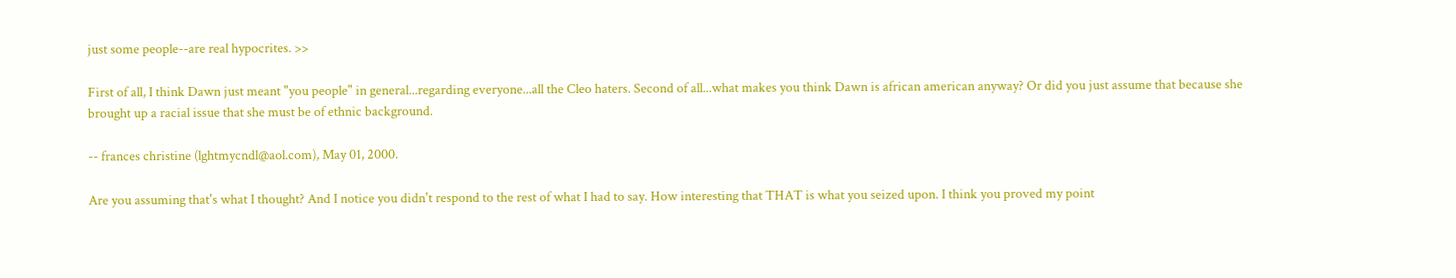just some people--are real hypocrites. >>

First of all, I think Dawn just meant "you people" in general...regarding everyone...all the Cleo haters. Second of all...what makes you think Dawn is african american anyway? Or did you just assume that because she brought up a racial issue that she must be of ethnic background.

-- frances christine (lghtmycndl@aol.com), May 01, 2000.

Are you assuming that's what I thought? And I notice you didn't respond to the rest of what I had to say. How interesting that THAT is what you seized upon. I think you proved my point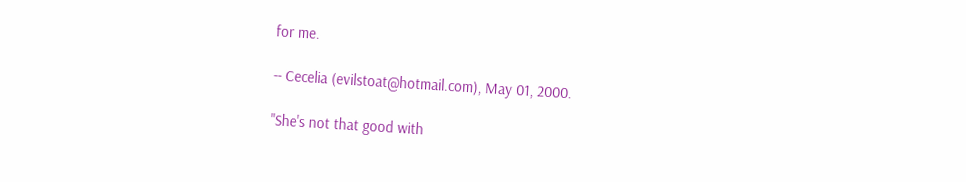for me.

-- Cecelia (evilstoat@hotmail.com), May 01, 2000.

"She's not that good with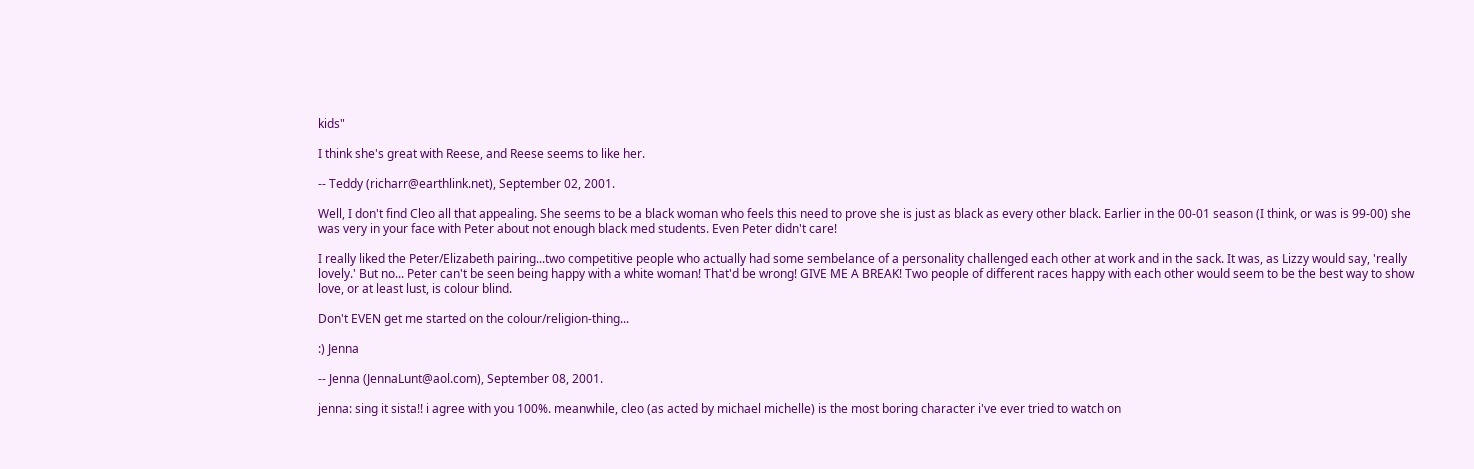kids"

I think she's great with Reese, and Reese seems to like her.

-- Teddy (richarr@earthlink.net), September 02, 2001.

Well, I don't find Cleo all that appealing. She seems to be a black woman who feels this need to prove she is just as black as every other black. Earlier in the 00-01 season (I think, or was is 99-00) she was very in your face with Peter about not enough black med students. Even Peter didn't care!

I really liked the Peter/Elizabeth pairing...two competitive people who actually had some sembelance of a personality challenged each other at work and in the sack. It was, as Lizzy would say, 'really lovely.' But no... Peter can't be seen being happy with a white woman! That'd be wrong! GIVE ME A BREAK! Two people of different races happy with each other would seem to be the best way to show love, or at least lust, is colour blind.

Don't EVEN get me started on the colour/religion-thing...

:) Jenna

-- Jenna (JennaLunt@aol.com), September 08, 2001.

jenna: sing it sista!! i agree with you 100%. meanwhile, cleo (as acted by michael michelle) is the most boring character i've ever tried to watch on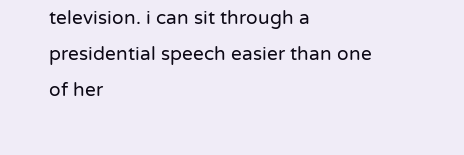television. i can sit through a presidential speech easier than one of her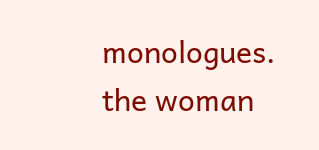monologues. the woman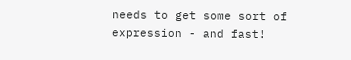needs to get some sort of expression - and fast!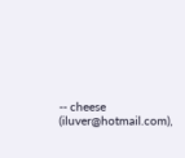-- cheese (iluver@hotmail.com),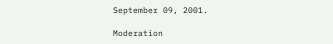September 09, 2001.

Moderation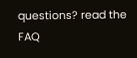questions? read the FAQ